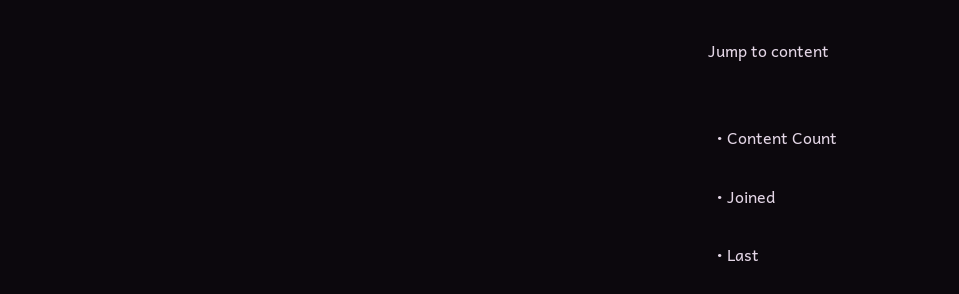Jump to content


  • Content Count

  • Joined

  • Last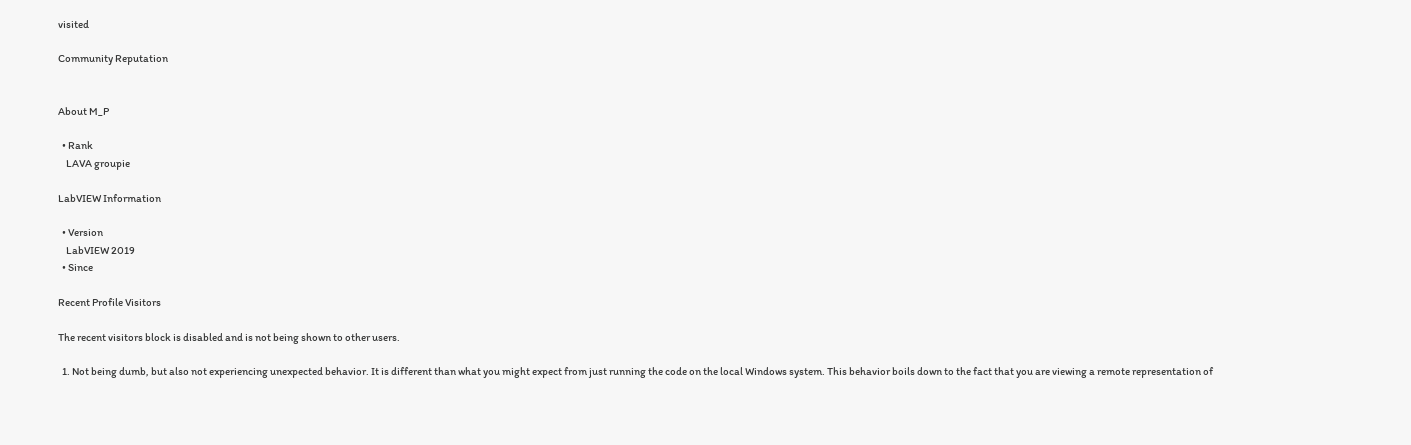visited

Community Reputation


About M_P

  • Rank
    LAVA groupie

LabVIEW Information

  • Version
    LabVIEW 2019
  • Since

Recent Profile Visitors

The recent visitors block is disabled and is not being shown to other users.

  1. Not being dumb, but also not experiencing unexpected behavior. It is different than what you might expect from just running the code on the local Windows system. This behavior boils down to the fact that you are viewing a remote representation of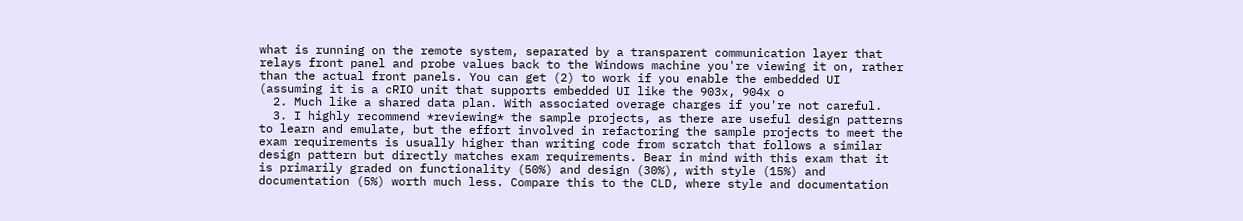what is running on the remote system, separated by a transparent communication layer that relays front panel and probe values back to the Windows machine you're viewing it on, rather than the actual front panels. You can get (2) to work if you enable the embedded UI (assuming it is a cRIO unit that supports embedded UI like the 903x, 904x o
  2. Much like a shared data plan. With associated overage charges if you're not careful.
  3. I highly recommend *reviewing* the sample projects, as there are useful design patterns to learn and emulate, but the effort involved in refactoring the sample projects to meet the exam requirements is usually higher than writing code from scratch that follows a similar design pattern but directly matches exam requirements. Bear in mind with this exam that it is primarily graded on functionality (50%) and design (30%), with style (15%) and documentation (5%) worth much less. Compare this to the CLD, where style and documentation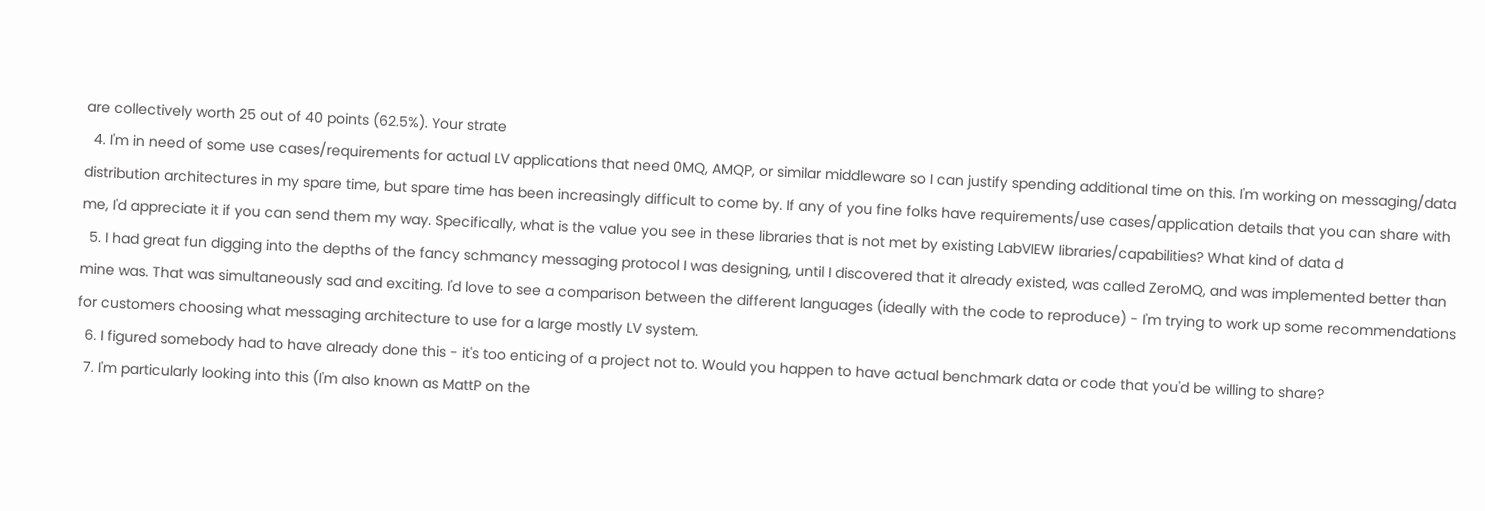are collectively worth 25 out of 40 points (62.5%). Your strate
  4. I'm in need of some use cases/requirements for actual LV applications that need 0MQ, AMQP, or similar middleware so I can justify spending additional time on this. I'm working on messaging/data distribution architectures in my spare time, but spare time has been increasingly difficult to come by. If any of you fine folks have requirements/use cases/application details that you can share with me, I'd appreciate it if you can send them my way. Specifically, what is the value you see in these libraries that is not met by existing LabVIEW libraries/capabilities? What kind of data d
  5. I had great fun digging into the depths of the fancy schmancy messaging protocol I was designing, until I discovered that it already existed, was called ZeroMQ, and was implemented better than mine was. That was simultaneously sad and exciting. I'd love to see a comparison between the different languages (ideally with the code to reproduce) - I'm trying to work up some recommendations for customers choosing what messaging architecture to use for a large mostly LV system.
  6. I figured somebody had to have already done this - it's too enticing of a project not to. Would you happen to have actual benchmark data or code that you'd be willing to share?
  7. I'm particularly looking into this (I'm also known as MattP on the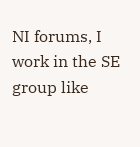NI forums, I work in the SE group like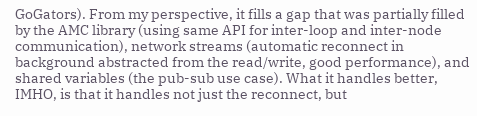GoGators). From my perspective, it fills a gap that was partially filled by the AMC library (using same API for inter-loop and inter-node communication), network streams (automatic reconnect in background abstracted from the read/write, good performance), and shared variables (the pub-sub use case). What it handles better, IMHO, is that it handles not just the reconnect, but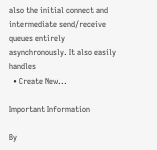also the initial connect and intermediate send/receive queues entirely asynchronously. It also easily handles
  • Create New...

Important Information

By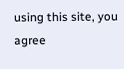using this site, you agree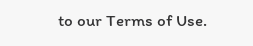to our Terms of Use.